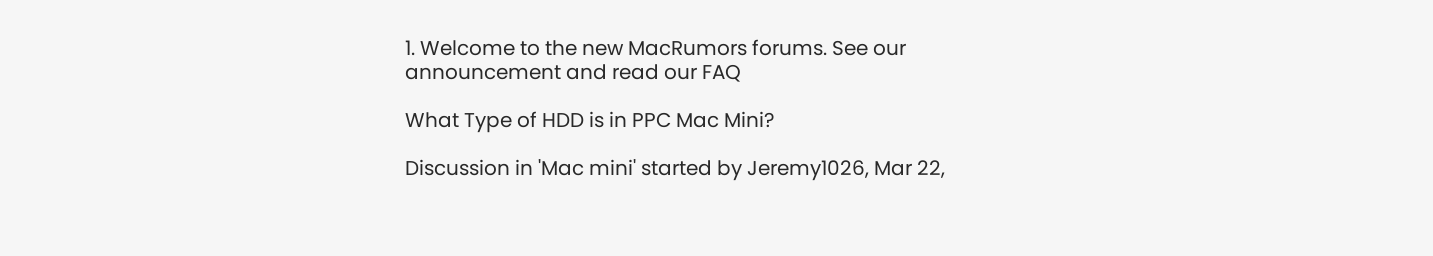1. Welcome to the new MacRumors forums. See our announcement and read our FAQ

What Type of HDD is in PPC Mac Mini?

Discussion in 'Mac mini' started by Jeremy1026, Mar 22,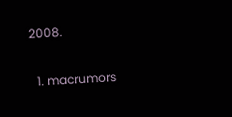2008.

  1. macrumors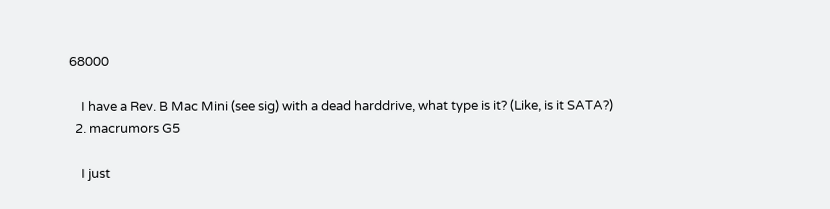68000

    I have a Rev. B Mac Mini (see sig) with a dead harddrive, what type is it? (Like, is it SATA?)
  2. macrumors G5

    I just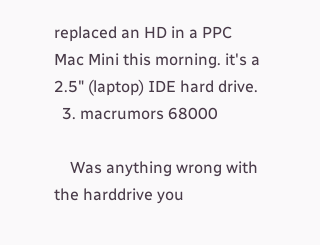replaced an HD in a PPC Mac Mini this morning. it's a 2.5" (laptop) IDE hard drive.
  3. macrumors 68000

    Was anything wrong with the harddrive you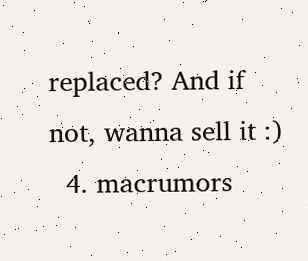replaced? And if not, wanna sell it :)
  4. macrumors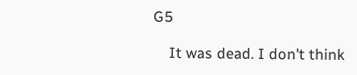G5

    It was dead. I don't think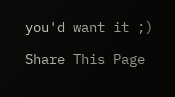you'd want it ;)

Share This Page